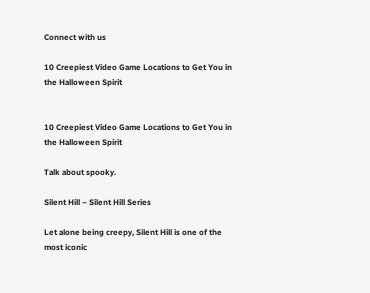Connect with us

10 Creepiest Video Game Locations to Get You in the Halloween Spirit


10 Creepiest Video Game Locations to Get You in the Halloween Spirit

Talk about spooky.

Silent Hill – Silent Hill Series

Let alone being creepy, Silent Hill is one of the most iconic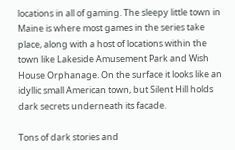locations in all of gaming. The sleepy little town in Maine is where most games in the series take place, along with a host of locations within the town like Lakeside Amusement Park and Wish House Orphanage. On the surface it looks like an idyllic small American town, but Silent Hill holds dark secrets underneath its facade.

Tons of dark stories and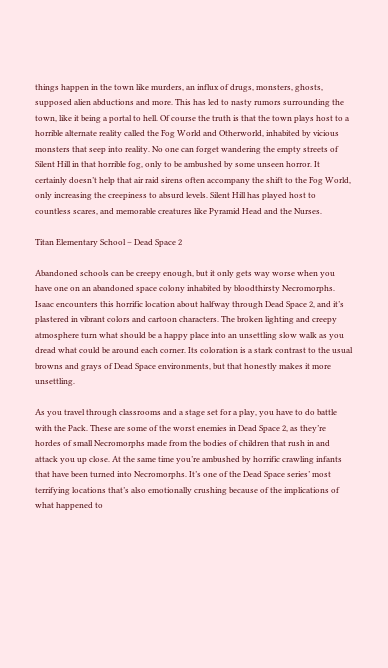things happen in the town like murders, an influx of drugs, monsters, ghosts, supposed alien abductions and more. This has led to nasty rumors surrounding the town, like it being a portal to hell. Of course the truth is that the town plays host to a horrible alternate reality called the Fog World and Otherworld, inhabited by vicious monsters that seep into reality. No one can forget wandering the empty streets of Silent Hill in that horrible fog, only to be ambushed by some unseen horror. It certainly doesn’t help that air raid sirens often accompany the shift to the Fog World, only increasing the creepiness to absurd levels. Silent Hill has played host to countless scares, and memorable creatures like Pyramid Head and the Nurses.

Titan Elementary School – Dead Space 2

Abandoned schools can be creepy enough, but it only gets way worse when you have one on an abandoned space colony inhabited by bloodthirsty Necromorphs. Isaac encounters this horrific location about halfway through Dead Space 2, and it’s plastered in vibrant colors and cartoon characters. The broken lighting and creepy atmosphere turn what should be a happy place into an unsettling slow walk as you dread what could be around each corner. Its coloration is a stark contrast to the usual browns and grays of Dead Space environments, but that honestly makes it more unsettling.

As you travel through classrooms and a stage set for a play, you have to do battle with the Pack. These are some of the worst enemies in Dead Space 2, as they’re hordes of small Necromorphs made from the bodies of children that rush in and attack you up close. At the same time you’re ambushed by horrific crawling infants that have been turned into Necromorphs. It’s one of the Dead Space series’ most terrifying locations that’s also emotionally crushing because of the implications of what happened to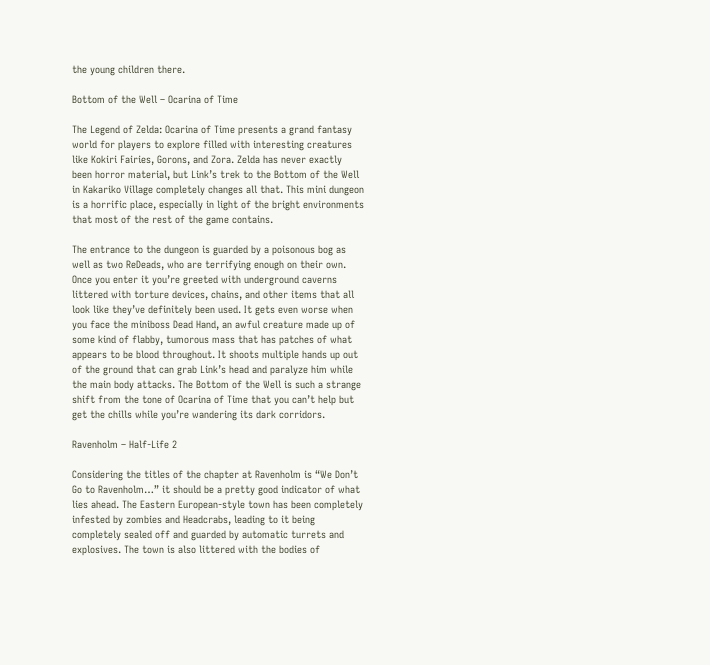the young children there.

Bottom of the Well – Ocarina of Time

The Legend of Zelda: Ocarina of Time presents a grand fantasy world for players to explore filled with interesting creatures like Kokiri Fairies, Gorons, and Zora. Zelda has never exactly been horror material, but Link’s trek to the Bottom of the Well in Kakariko Village completely changes all that. This mini dungeon is a horrific place, especially in light of the bright environments that most of the rest of the game contains.

The entrance to the dungeon is guarded by a poisonous bog as well as two ReDeads, who are terrifying enough on their own. Once you enter it you’re greeted with underground caverns littered with torture devices, chains, and other items that all look like they’ve definitely been used. It gets even worse when you face the miniboss Dead Hand, an awful creature made up of some kind of flabby, tumorous mass that has patches of what appears to be blood throughout. It shoots multiple hands up out of the ground that can grab Link’s head and paralyze him while the main body attacks. The Bottom of the Well is such a strange shift from the tone of Ocarina of Time that you can’t help but get the chills while you’re wandering its dark corridors.

Ravenholm – Half-Life 2

Considering the titles of the chapter at Ravenholm is “We Don’t Go to Ravenholm…” it should be a pretty good indicator of what lies ahead. The Eastern European-style town has been completely infested by zombies and Headcrabs, leading to it being completely sealed off and guarded by automatic turrets and explosives. The town is also littered with the bodies of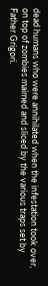dead humans who were annihilated when the infestation took over, on top of zombies maimed and sliced by the various traps set by Father Grigori.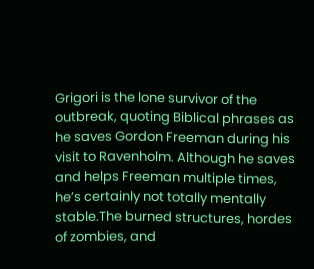Grigori is the lone survivor of the outbreak, quoting Biblical phrases as he saves Gordon Freeman during his visit to Ravenholm. Although he saves and helps Freeman multiple times, he’s certainly not totally mentally stable.The burned structures, hordes of zombies, and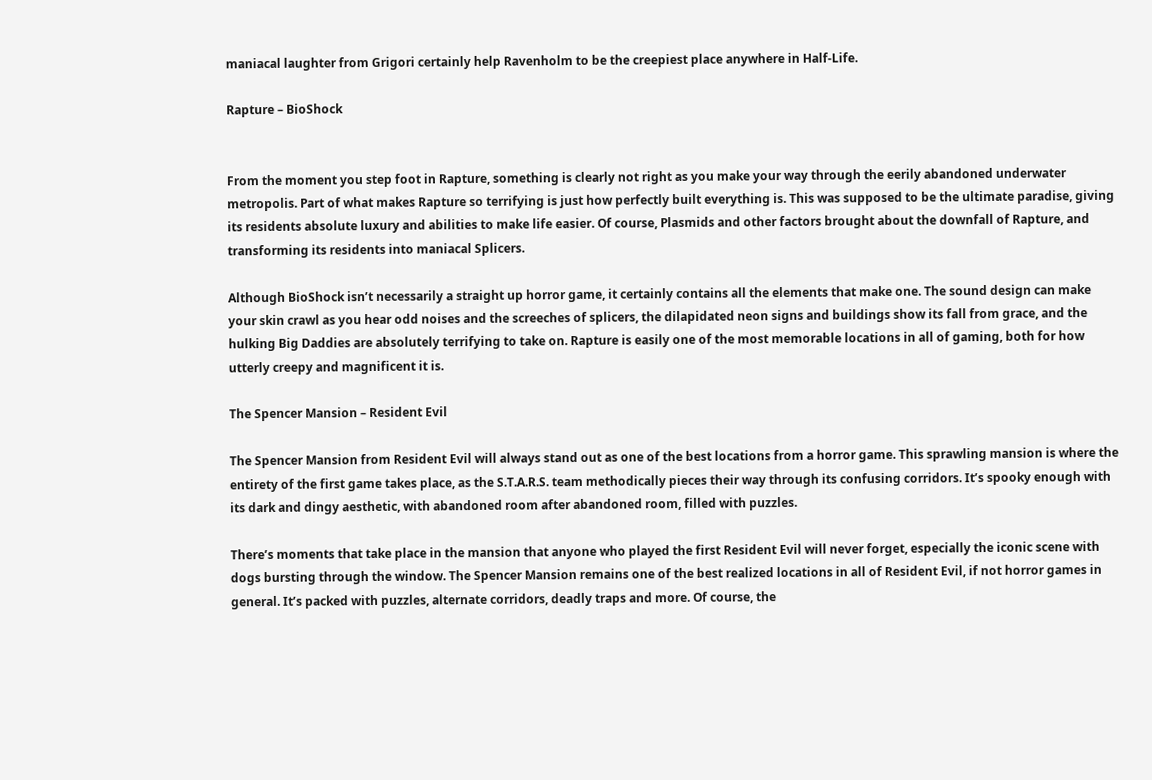maniacal laughter from Grigori certainly help Ravenholm to be the creepiest place anywhere in Half-Life.

Rapture – BioShock


From the moment you step foot in Rapture, something is clearly not right as you make your way through the eerily abandoned underwater metropolis. Part of what makes Rapture so terrifying is just how perfectly built everything is. This was supposed to be the ultimate paradise, giving its residents absolute luxury and abilities to make life easier. Of course, Plasmids and other factors brought about the downfall of Rapture, and transforming its residents into maniacal Splicers.

Although BioShock isn’t necessarily a straight up horror game, it certainly contains all the elements that make one. The sound design can make your skin crawl as you hear odd noises and the screeches of splicers, the dilapidated neon signs and buildings show its fall from grace, and the hulking Big Daddies are absolutely terrifying to take on. Rapture is easily one of the most memorable locations in all of gaming, both for how utterly creepy and magnificent it is.

The Spencer Mansion – Resident Evil

The Spencer Mansion from Resident Evil will always stand out as one of the best locations from a horror game. This sprawling mansion is where the entirety of the first game takes place, as the S.T.A.R.S. team methodically pieces their way through its confusing corridors. It’s spooky enough with its dark and dingy aesthetic, with abandoned room after abandoned room, filled with puzzles.

There’s moments that take place in the mansion that anyone who played the first Resident Evil will never forget, especially the iconic scene with dogs bursting through the window. The Spencer Mansion remains one of the best realized locations in all of Resident Evil, if not horror games in general. It’s packed with puzzles, alternate corridors, deadly traps and more. Of course, the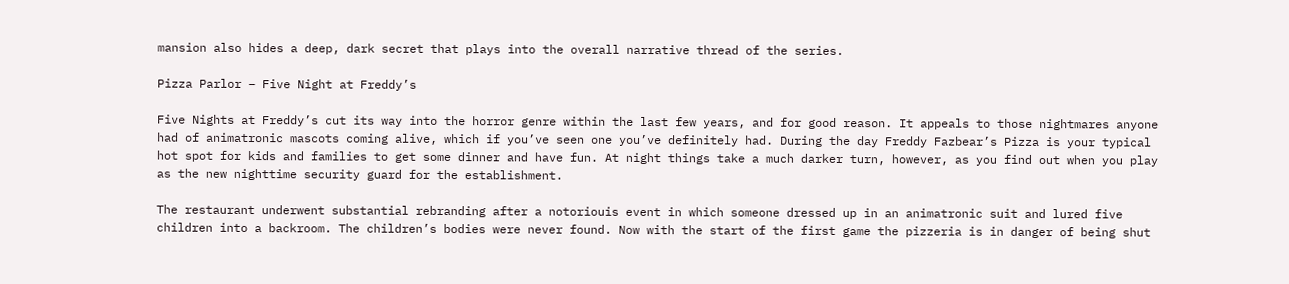mansion also hides a deep, dark secret that plays into the overall narrative thread of the series.

Pizza Parlor – Five Night at Freddy’s

Five Nights at Freddy’s cut its way into the horror genre within the last few years, and for good reason. It appeals to those nightmares anyone had of animatronic mascots coming alive, which if you’ve seen one you’ve definitely had. During the day Freddy Fazbear’s Pizza is your typical hot spot for kids and families to get some dinner and have fun. At night things take a much darker turn, however, as you find out when you play as the new nighttime security guard for the establishment.

The restaurant underwent substantial rebranding after a notoriouis event in which someone dressed up in an animatronic suit and lured five children into a backroom. The children’s bodies were never found. Now with the start of the first game the pizzeria is in danger of being shut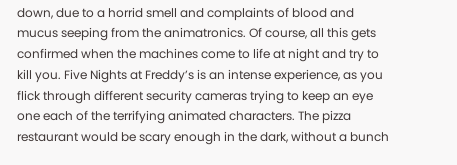down, due to a horrid smell and complaints of blood and mucus seeping from the animatronics. Of course, all this gets confirmed when the machines come to life at night and try to kill you. Five Nights at Freddy’s is an intense experience, as you flick through different security cameras trying to keep an eye one each of the terrifying animated characters. The pizza restaurant would be scary enough in the dark, without a bunch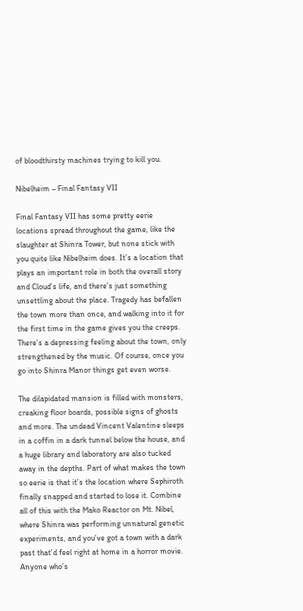of bloodthirsty machines trying to kill you.

Nibelheim – Final Fantasy VII

Final Fantasy VII has some pretty eerie locations spread throughout the game, like the slaughter at Shinra Tower, but none stick with you quite like Nibelheim does. It’s a location that plays an important role in both the overall story and Cloud’s life, and there’s just something unsettling about the place. Tragedy has befallen the town more than once, and walking into it for the first time in the game gives you the creeps. There’s a depressing feeling about the town, only strengthened by the music. Of course, once you go into Shinra Manor things get even worse.

The dilapidated mansion is filled with monsters, creaking floor boards, possible signs of ghosts and more. The undead Vincent Valentine sleeps in a coffin in a dark tunnel below the house, and a huge library and laboratory are also tucked away in the depths. Part of what makes the town so eerie is that it’s the location where Sephiroth finally snapped and started to lose it. Combine all of this with the Mako Reactor on Mt. Nibel, where Shinra was performing unnatural genetic experiments, and you’ve got a town with a dark past that’d feel right at home in a horror movie. Anyone who’s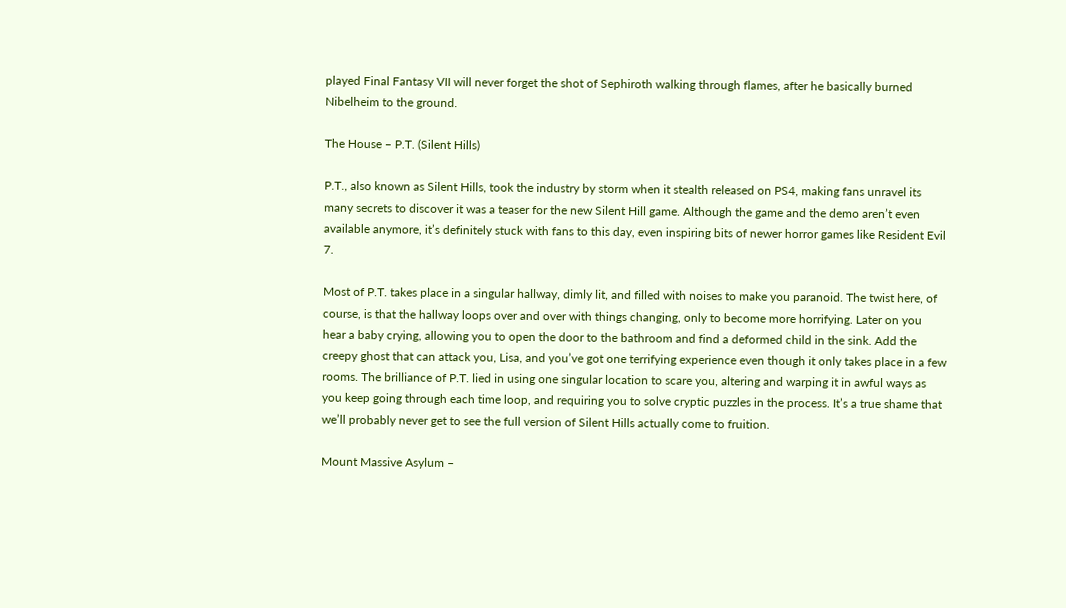played Final Fantasy VII will never forget the shot of Sephiroth walking through flames, after he basically burned Nibelheim to the ground.

The House – P.T. (Silent Hills)

P.T., also known as Silent Hills, took the industry by storm when it stealth released on PS4, making fans unravel its many secrets to discover it was a teaser for the new Silent Hill game. Although the game and the demo aren’t even available anymore, it’s definitely stuck with fans to this day, even inspiring bits of newer horror games like Resident Evil 7.

Most of P.T. takes place in a singular hallway, dimly lit, and filled with noises to make you paranoid. The twist here, of course, is that the hallway loops over and over with things changing, only to become more horrifying. Later on you hear a baby crying, allowing you to open the door to the bathroom and find a deformed child in the sink. Add the creepy ghost that can attack you, Lisa, and you’ve got one terrifying experience even though it only takes place in a few rooms. The brilliance of P.T. lied in using one singular location to scare you, altering and warping it in awful ways as you keep going through each time loop, and requiring you to solve cryptic puzzles in the process. It’s a true shame that we’ll probably never get to see the full version of Silent Hills actually come to fruition.

Mount Massive Asylum –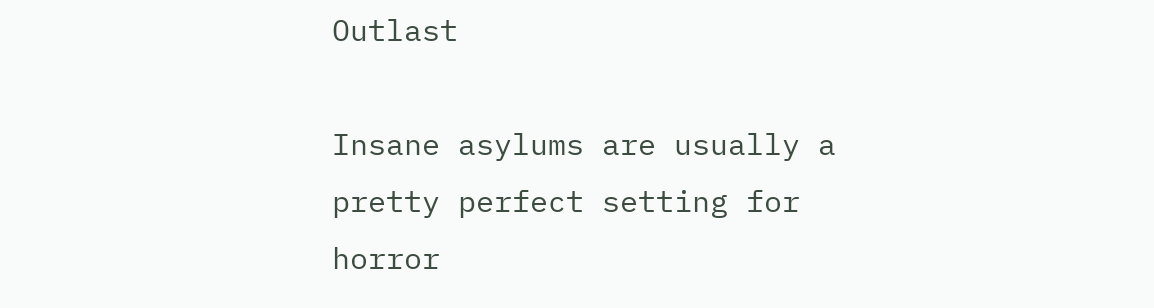Outlast

Insane asylums are usually a pretty perfect setting for horror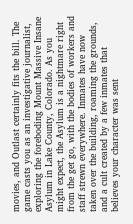movies, and Outlast certainly fits the bill. The game casts you as an investigative journalist, exploring the foreboding Mount Massive Insane Asylum in Lake County, Colorado. As you might expect, the Asylum is a nightmare right from the get go, with the bodies of workers and staff strewn everywhere. Inmates have now taken over the building, roaming the grounds, and a cult created by a few inmates that believes your character was sent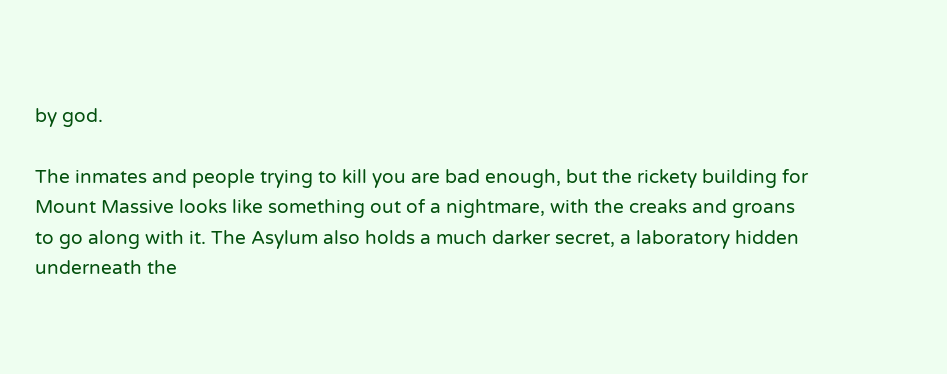by god.

The inmates and people trying to kill you are bad enough, but the rickety building for Mount Massive looks like something out of a nightmare, with the creaks and groans to go along with it. The Asylum also holds a much darker secret, a laboratory hidden underneath the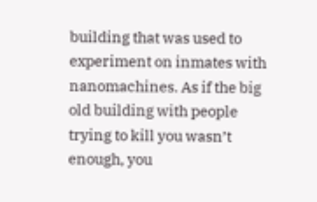building that was used to experiment on inmates with nanomachines. As if the big old building with people trying to kill you wasn’t enough, you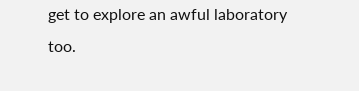get to explore an awful laboratory too.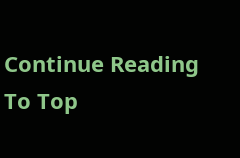Continue Reading
To Top